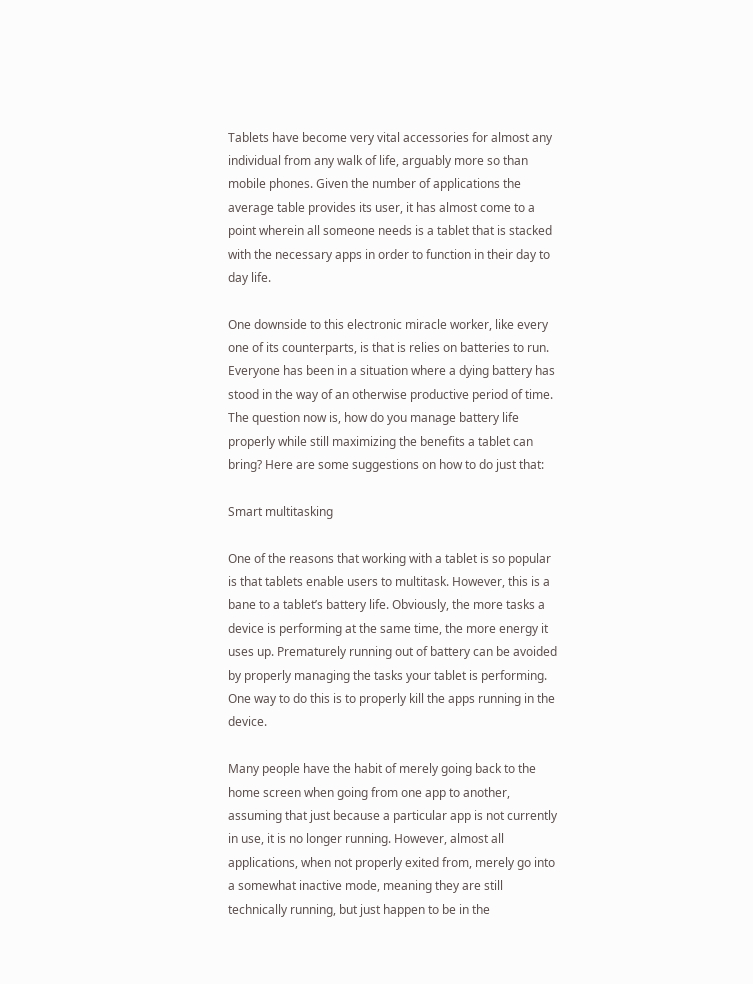Tablets have become very vital accessories for almost any individual from any walk of life, arguably more so than mobile phones. Given the number of applications the average table provides its user, it has almost come to a point wherein all someone needs is a tablet that is stacked with the necessary apps in order to function in their day to day life.

One downside to this electronic miracle worker, like every one of its counterparts, is that is relies on batteries to run. Everyone has been in a situation where a dying battery has stood in the way of an otherwise productive period of time. The question now is, how do you manage battery life properly while still maximizing the benefits a tablet can bring? Here are some suggestions on how to do just that:

Smart multitasking

One of the reasons that working with a tablet is so popular is that tablets enable users to multitask. However, this is a bane to a tablet’s battery life. Obviously, the more tasks a device is performing at the same time, the more energy it uses up. Prematurely running out of battery can be avoided by properly managing the tasks your tablet is performing. One way to do this is to properly kill the apps running in the device.

Many people have the habit of merely going back to the home screen when going from one app to another, assuming that just because a particular app is not currently in use, it is no longer running. However, almost all applications, when not properly exited from, merely go into a somewhat inactive mode, meaning they are still technically running, but just happen to be in the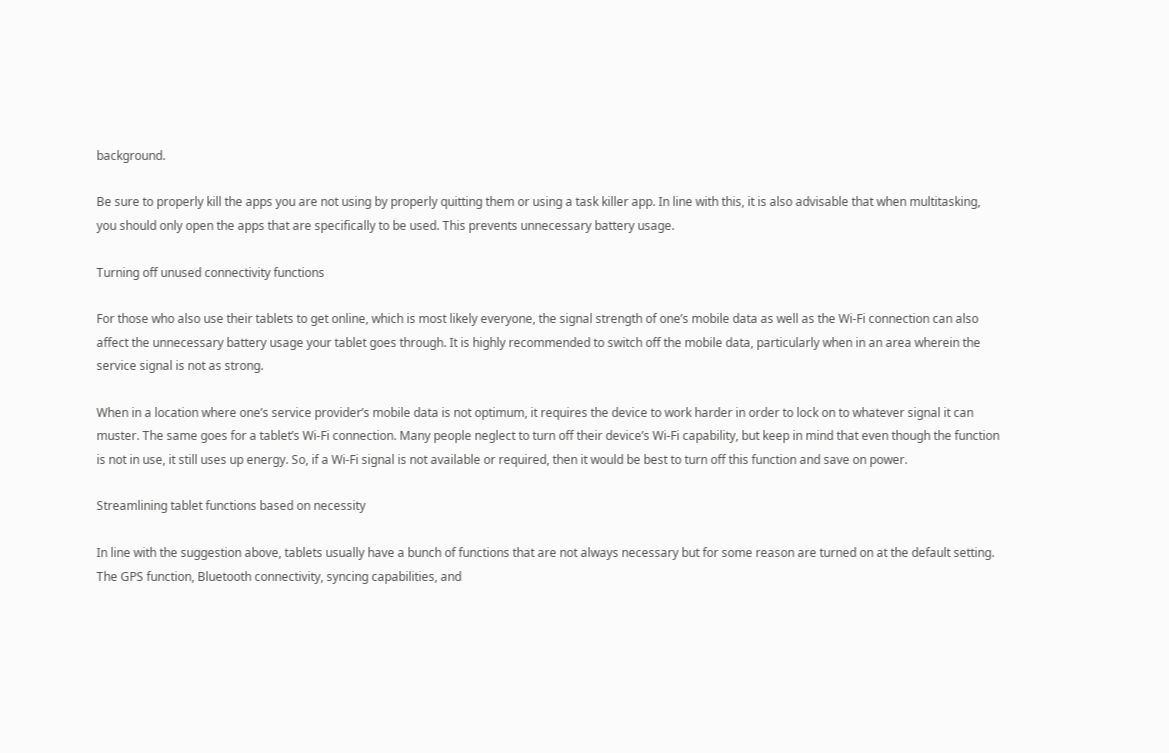background.

Be sure to properly kill the apps you are not using by properly quitting them or using a task killer app. In line with this, it is also advisable that when multitasking, you should only open the apps that are specifically to be used. This prevents unnecessary battery usage.

Turning off unused connectivity functions

For those who also use their tablets to get online, which is most likely everyone, the signal strength of one’s mobile data as well as the Wi-Fi connection can also affect the unnecessary battery usage your tablet goes through. It is highly recommended to switch off the mobile data, particularly when in an area wherein the service signal is not as strong.

When in a location where one’s service provider’s mobile data is not optimum, it requires the device to work harder in order to lock on to whatever signal it can muster. The same goes for a tablet’s Wi-Fi connection. Many people neglect to turn off their device’s Wi-Fi capability, but keep in mind that even though the function is not in use, it still uses up energy. So, if a Wi-Fi signal is not available or required, then it would be best to turn off this function and save on power.

Streamlining tablet functions based on necessity

In line with the suggestion above, tablets usually have a bunch of functions that are not always necessary but for some reason are turned on at the default setting. The GPS function, Bluetooth connectivity, syncing capabilities, and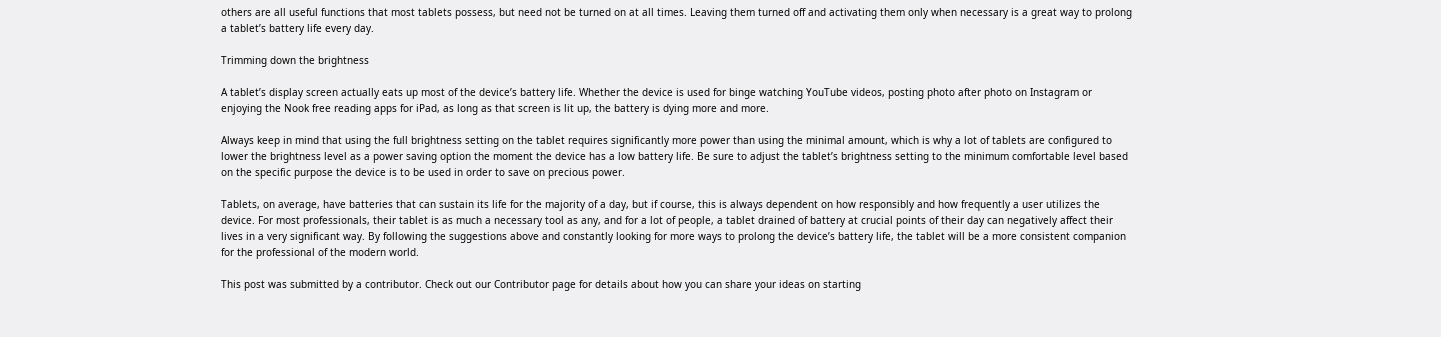others are all useful functions that most tablets possess, but need not be turned on at all times. Leaving them turned off and activating them only when necessary is a great way to prolong a tablet’s battery life every day.

Trimming down the brightness

A tablet’s display screen actually eats up most of the device’s battery life. Whether the device is used for binge watching YouTube videos, posting photo after photo on Instagram or enjoying the Nook free reading apps for iPad, as long as that screen is lit up, the battery is dying more and more.

Always keep in mind that using the full brightness setting on the tablet requires significantly more power than using the minimal amount, which is why a lot of tablets are configured to lower the brightness level as a power saving option the moment the device has a low battery life. Be sure to adjust the tablet’s brightness setting to the minimum comfortable level based on the specific purpose the device is to be used in order to save on precious power.

Tablets, on average, have batteries that can sustain its life for the majority of a day, but if course, this is always dependent on how responsibly and how frequently a user utilizes the device. For most professionals, their tablet is as much a necessary tool as any, and for a lot of people, a tablet drained of battery at crucial points of their day can negatively affect their lives in a very significant way. By following the suggestions above and constantly looking for more ways to prolong the device’s battery life, the tablet will be a more consistent companion for the professional of the modern world.

This post was submitted by a contributor. Check out our Contributor page for details about how you can share your ideas on starting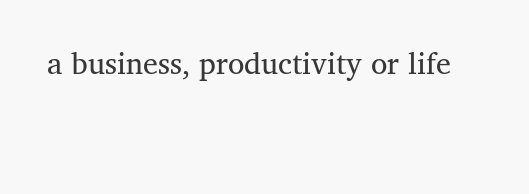a business, productivity or life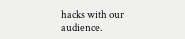hacks with our audience.